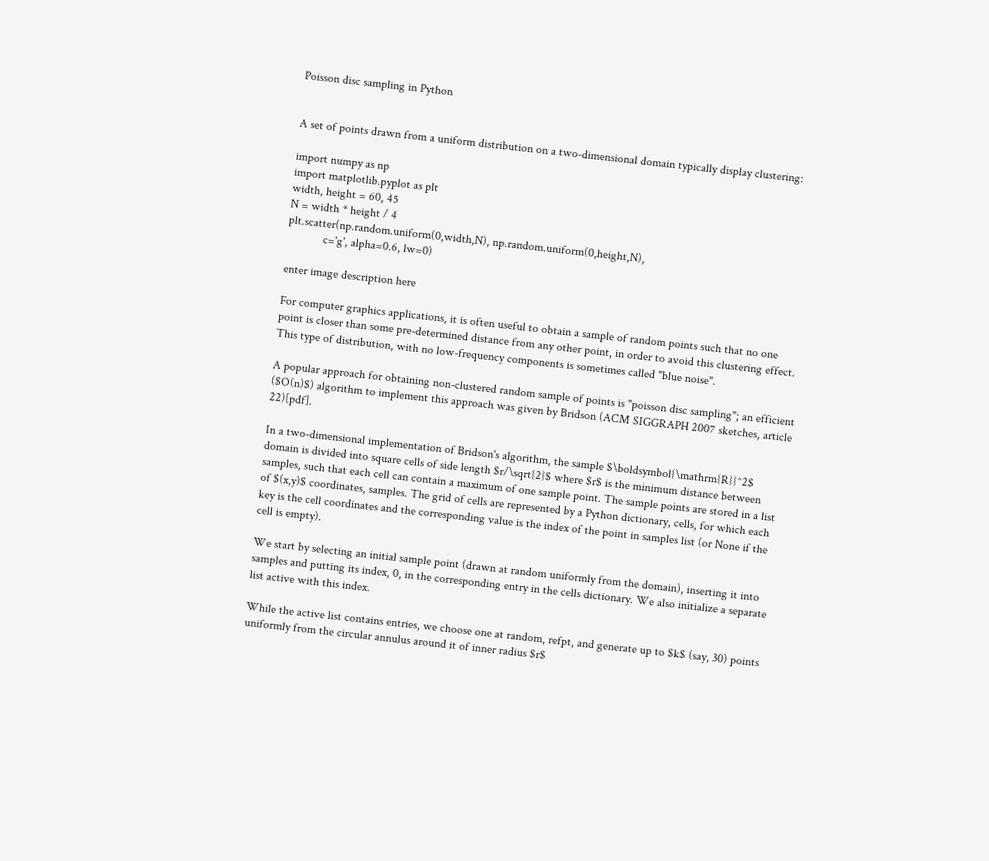Poisson disc sampling in Python


A set of points drawn from a uniform distribution on a two-dimensional domain typically display clustering:

import numpy as np
import matplotlib.pyplot as plt
width, height = 60, 45
N = width * height / 4
plt.scatter(np.random.uniform(0,width,N), np.random.uniform(0,height,N),
            c='g', alpha=0.6, lw=0)

enter image description here

For computer graphics applications, it is often useful to obtain a sample of random points such that no one point is closer than some pre-determined distance from any other point, in order to avoid this clustering effect. This type of distribution, with no low-frequency components is sometimes called "blue noise".

A popular approach for obtaining non-clustered random sample of points is "poisson disc sampling"; an efficient ($O(n)$) algorithm to implement this approach was given by Bridson (ACM SIGGRAPH 2007 sketches, article 22)[pdf].

In a two-dimensional implementation of Bridson's algorithm, the sample $\boldsymbol{\mathrm{R}}^2$ domain is divided into square cells of side length $r/\sqrt{2}$ where $r$ is the minimum distance between samples, such that each cell can contain a maximum of one sample point. The sample points are stored in a list of $(x,y)$ coordinates, samples. The grid of cells are represented by a Python dictionary, cells, for which each key is the cell coordinates and the corresponding value is the index of the point in samples list (or None if the cell is empty).

We start by selecting an initial sample point (drawn at random uniformly from the domain), inserting it into samples and putting its index, 0, in the corresponding entry in the cells dictionary. We also initialize a separate list active with this index.

While the active list contains entries, we choose one at random, refpt, and generate up to $k$ (say, 30) points uniformly from the circular annulus around it of inner radius $r$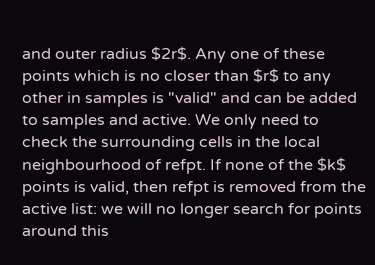and outer radius $2r$. Any one of these points which is no closer than $r$ to any other in samples is "valid" and can be added to samples and active. We only need to check the surrounding cells in the local neighbourhood of refpt. If none of the $k$ points is valid, then refpt is removed from the active list: we will no longer search for points around this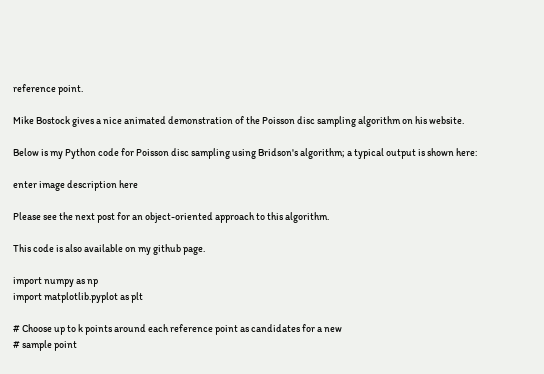reference point.

Mike Bostock gives a nice animated demonstration of the Poisson disc sampling algorithm on his website.

Below is my Python code for Poisson disc sampling using Bridson's algorithm; a typical output is shown here:

enter image description here

Please see the next post for an object-oriented approach to this algorithm.

This code is also available on my github page.

import numpy as np
import matplotlib.pyplot as plt

# Choose up to k points around each reference point as candidates for a new
# sample point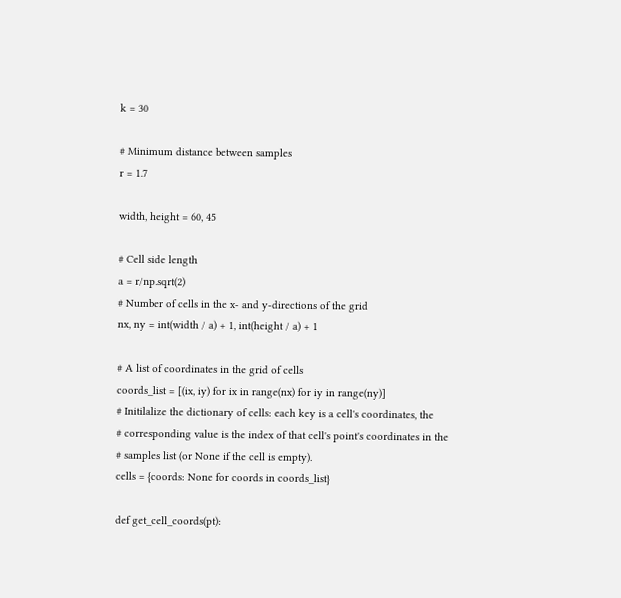k = 30

# Minimum distance between samples
r = 1.7

width, height = 60, 45

# Cell side length
a = r/np.sqrt(2)
# Number of cells in the x- and y-directions of the grid
nx, ny = int(width / a) + 1, int(height / a) + 1

# A list of coordinates in the grid of cells
coords_list = [(ix, iy) for ix in range(nx) for iy in range(ny)]
# Initilalize the dictionary of cells: each key is a cell's coordinates, the
# corresponding value is the index of that cell's point's coordinates in the
# samples list (or None if the cell is empty).
cells = {coords: None for coords in coords_list}

def get_cell_coords(pt):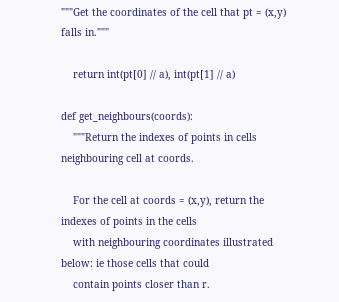"""Get the coordinates of the cell that pt = (x,y) falls in."""

    return int(pt[0] // a), int(pt[1] // a)

def get_neighbours(coords):
    """Return the indexes of points in cells neighbouring cell at coords.

    For the cell at coords = (x,y), return the indexes of points in the cells
    with neighbouring coordinates illustrated below: ie those cells that could
    contain points closer than r.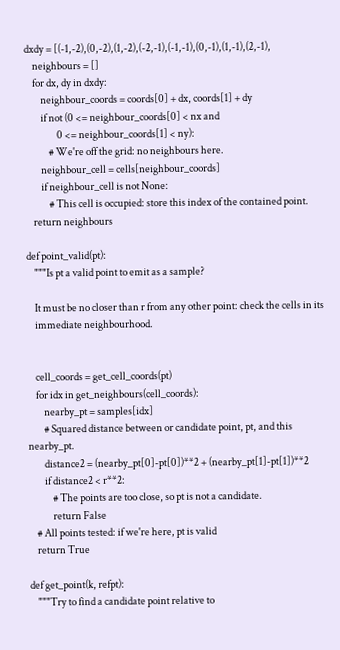dxdy = [(-1,-2),(0,-2),(1,-2),(-2,-1),(-1,-1),(0,-1),(1,-1),(2,-1),
    neighbours = []
    for dx, dy in dxdy:
        neighbour_coords = coords[0] + dx, coords[1] + dy
        if not (0 <= neighbour_coords[0] < nx and
                0 <= neighbour_coords[1] < ny):
            # We're off the grid: no neighbours here.
        neighbour_cell = cells[neighbour_coords]
        if neighbour_cell is not None:
            # This cell is occupied: store this index of the contained point.
    return neighbours

def point_valid(pt):
    """Is pt a valid point to emit as a sample?

    It must be no closer than r from any other point: check the cells in its
    immediate neighbourhood.


    cell_coords = get_cell_coords(pt)
    for idx in get_neighbours(cell_coords):
        nearby_pt = samples[idx]
        # Squared distance between or candidate point, pt, and this nearby_pt.
        distance2 = (nearby_pt[0]-pt[0])**2 + (nearby_pt[1]-pt[1])**2
        if distance2 < r**2:
            # The points are too close, so pt is not a candidate.
            return False
    # All points tested: if we're here, pt is valid
    return True

def get_point(k, refpt):
    """Try to find a candidate point relative to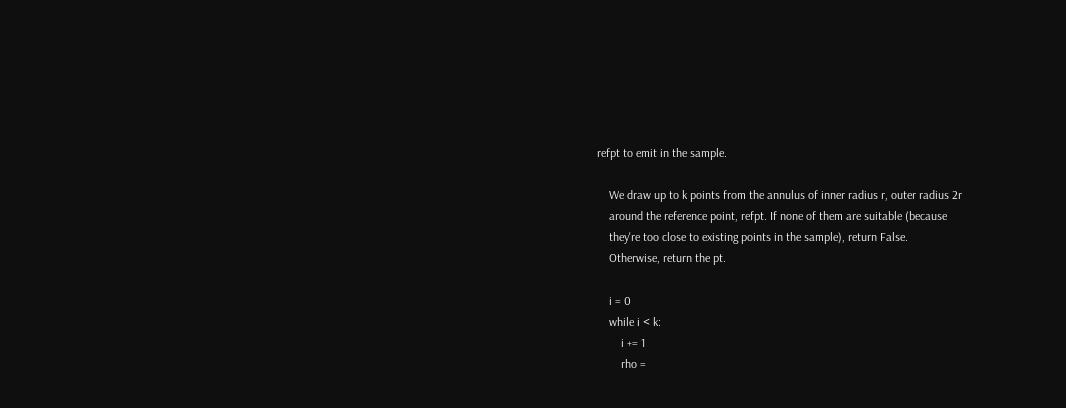refpt to emit in the sample.

    We draw up to k points from the annulus of inner radius r, outer radius 2r
    around the reference point, refpt. If none of them are suitable (because
    they're too close to existing points in the sample), return False.
    Otherwise, return the pt.

    i = 0
    while i < k:
        i += 1
        rho =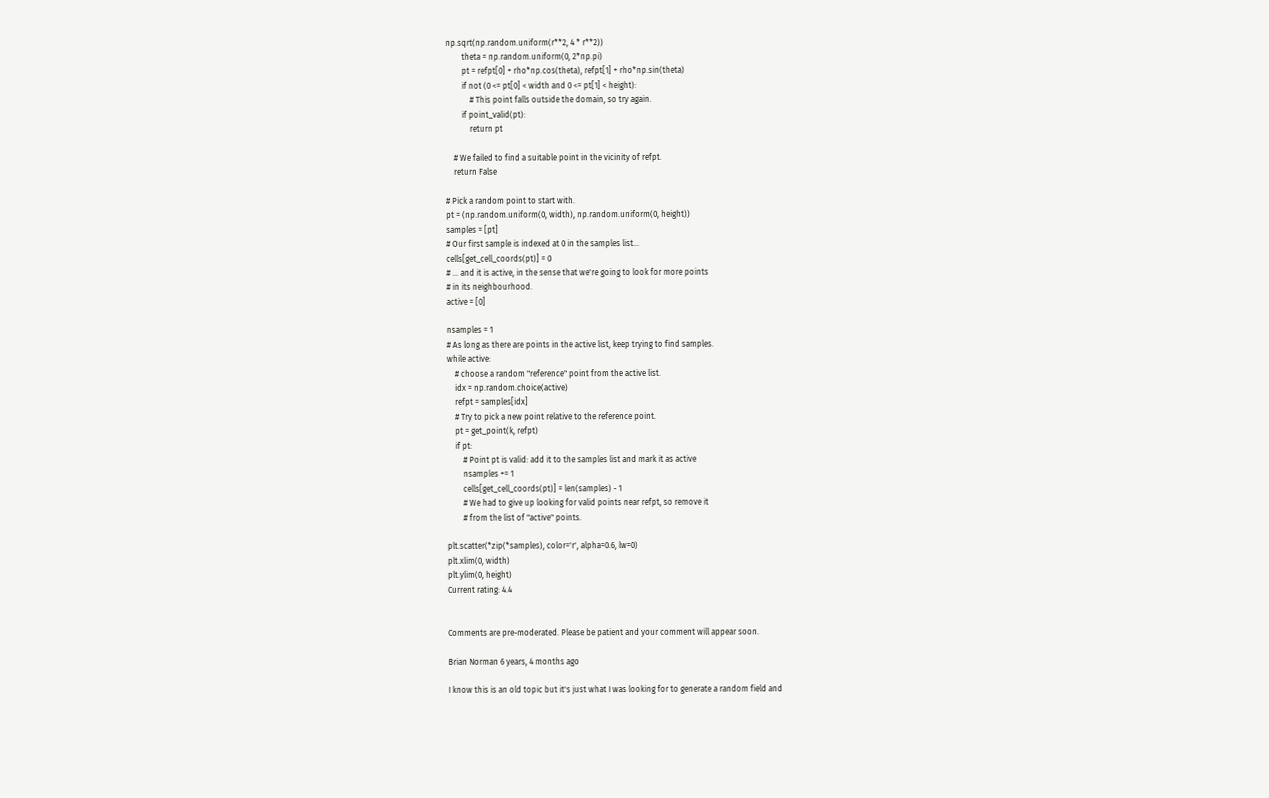np.sqrt(np.random.uniform(r**2, 4 * r**2))
        theta = np.random.uniform(0, 2*np.pi)
        pt = refpt[0] + rho*np.cos(theta), refpt[1] + rho*np.sin(theta)
        if not (0 <= pt[0] < width and 0 <= pt[1] < height):
            # This point falls outside the domain, so try again.
        if point_valid(pt):
            return pt

    # We failed to find a suitable point in the vicinity of refpt.
    return False

# Pick a random point to start with.
pt = (np.random.uniform(0, width), np.random.uniform(0, height))
samples = [pt]
# Our first sample is indexed at 0 in the samples list...
cells[get_cell_coords(pt)] = 0
# ... and it is active, in the sense that we're going to look for more points
# in its neighbourhood.
active = [0]

nsamples = 1
# As long as there are points in the active list, keep trying to find samples.
while active:
    # choose a random "reference" point from the active list.
    idx = np.random.choice(active)
    refpt = samples[idx]
    # Try to pick a new point relative to the reference point.
    pt = get_point(k, refpt)
    if pt:
        # Point pt is valid: add it to the samples list and mark it as active
        nsamples += 1
        cells[get_cell_coords(pt)] = len(samples) - 1
        # We had to give up looking for valid points near refpt, so remove it
        # from the list of "active" points.

plt.scatter(*zip(*samples), color='r', alpha=0.6, lw=0)
plt.xlim(0, width)
plt.ylim(0, height)
Current rating: 4.4


Comments are pre-moderated. Please be patient and your comment will appear soon.

Brian Norman 6 years, 4 months ago

I know this is an old topic but it's just what I was looking for to generate a random field and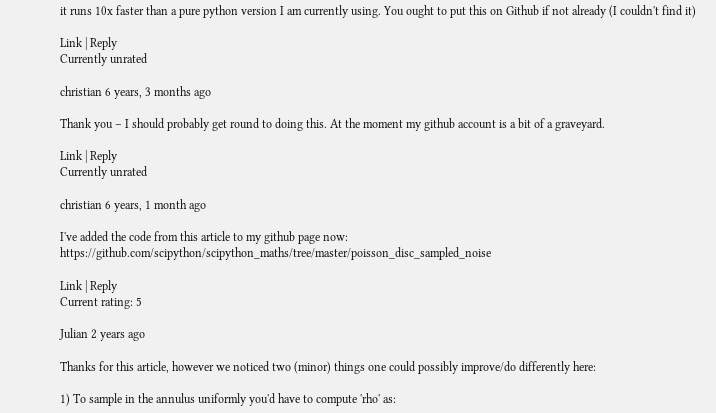it runs 10x faster than a pure python version I am currently using. You ought to put this on Github if not already (I couldn't find it)

Link | Reply
Currently unrated

christian 6 years, 3 months ago

Thank you – I should probably get round to doing this. At the moment my github account is a bit of a graveyard.

Link | Reply
Currently unrated

christian 6 years, 1 month ago

I've added the code from this article to my github page now: https://github.com/scipython/scipython_maths/tree/master/poisson_disc_sampled_noise

Link | Reply
Current rating: 5

Julian 2 years ago

Thanks for this article, however we noticed two (minor) things one could possibly improve/do differently here:

1) To sample in the annulus uniformly you'd have to compute 'rho' as: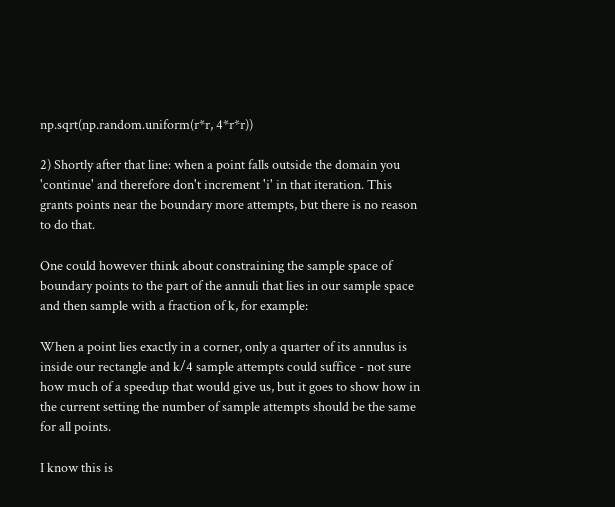np.sqrt(np.random.uniform(r*r, 4*r*r))

2) Shortly after that line: when a point falls outside the domain you 'continue' and therefore don't increment 'i' in that iteration. This grants points near the boundary more attempts, but there is no reason to do that.

One could however think about constraining the sample space of boundary points to the part of the annuli that lies in our sample space and then sample with a fraction of k, for example:

When a point lies exactly in a corner, only a quarter of its annulus is inside our rectangle and k/4 sample attempts could suffice - not sure how much of a speedup that would give us, but it goes to show how in the current setting the number of sample attempts should be the same for all points.

I know this is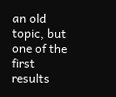an old topic, but one of the first results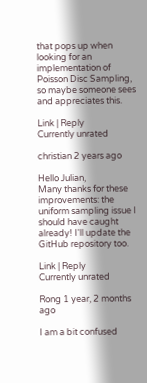that pops up when looking for an implementation of Poisson Disc Sampling, so maybe someone sees and appreciates this.

Link | Reply
Currently unrated

christian 2 years ago

Hello Julian,
Many thanks for these improvements: the uniform sampling issue I should have caught already! I'll update the GitHub repository too.

Link | Reply
Currently unrated

Rong 1 year, 2 months ago

I am a bit confused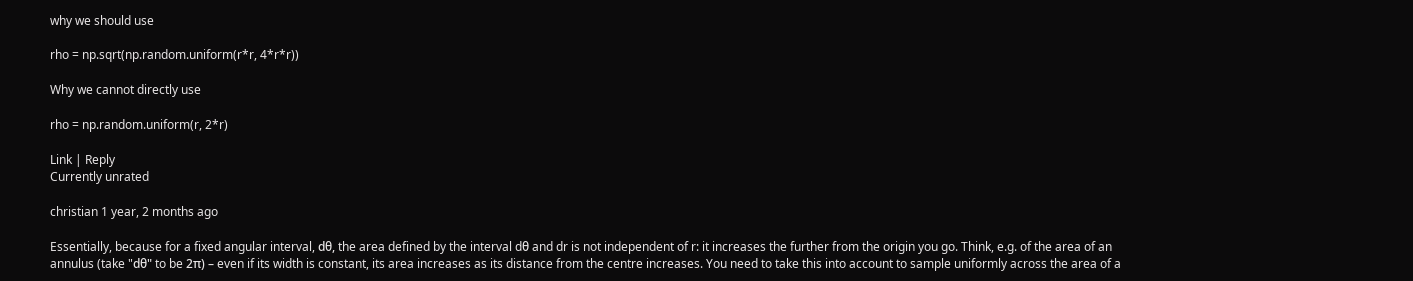why we should use

rho = np.sqrt(np.random.uniform(r*r, 4*r*r))

Why we cannot directly use

rho = np.random.uniform(r, 2*r)

Link | Reply
Currently unrated

christian 1 year, 2 months ago

Essentially, because for a fixed angular interval, dθ, the area defined by the interval dθ and dr is not independent of r: it increases the further from the origin you go. Think, e.g. of the area of an annulus (take "dθ" to be 2π) – even if its width is constant, its area increases as its distance from the centre increases. You need to take this into account to sample uniformly across the area of a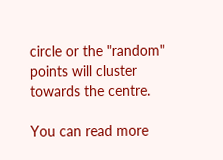circle or the "random" points will cluster towards the centre.

You can read more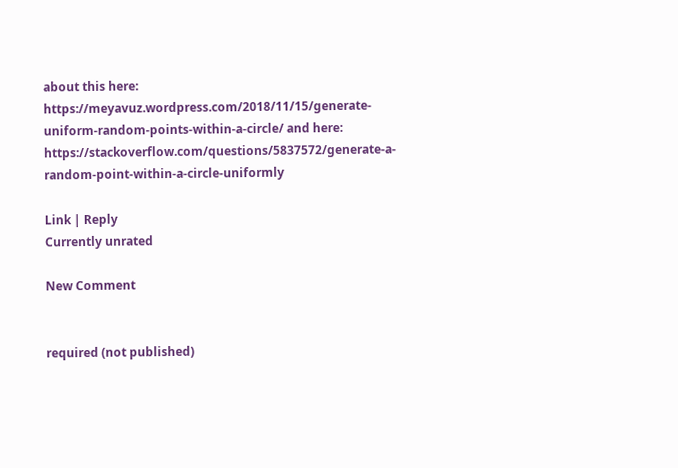about this here: https://meyavuz.wordpress.com/2018/11/15/generate-uniform-random-points-within-a-circle/ and here: https://stackoverflow.com/questions/5837572/generate-a-random-point-within-a-circle-uniformly

Link | Reply
Currently unrated

New Comment


required (not published)